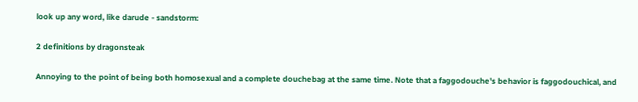look up any word, like darude - sandstorm:

2 definitions by dragonsteak

Annoying to the point of being both homosexual and a complete douchebag at the same time. Note that a faggodouche's behavior is faggodouchical, and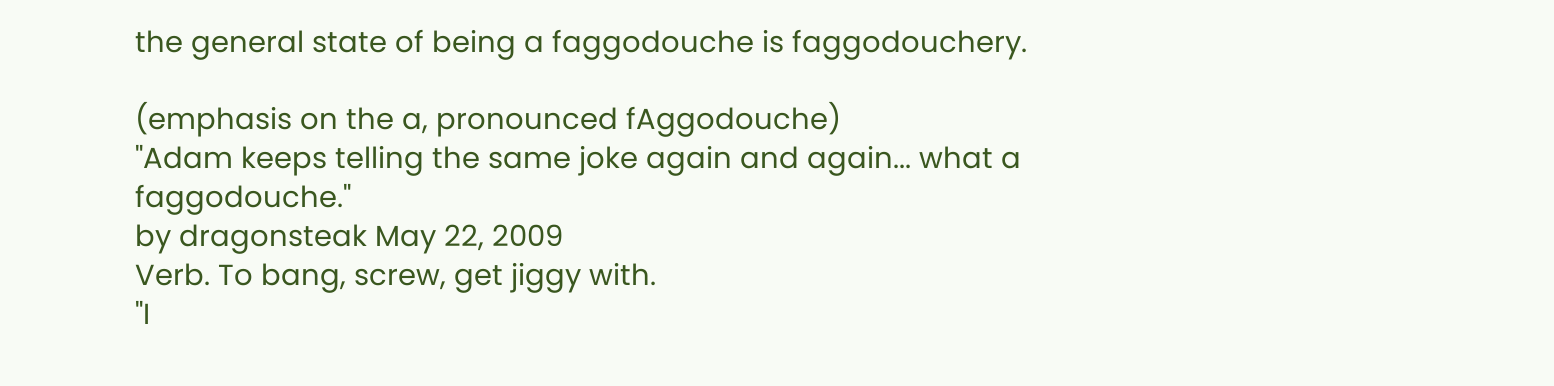the general state of being a faggodouche is faggodouchery.

(emphasis on the a, pronounced fAggodouche)
"Adam keeps telling the same joke again and again... what a faggodouche."
by dragonsteak May 22, 2009
Verb. To bang, screw, get jiggy with.
"I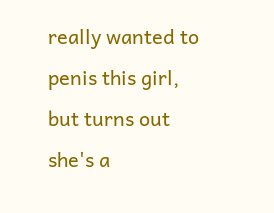really wanted to penis this girl, but turns out she's a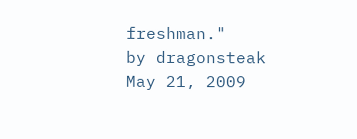freshman."
by dragonsteak May 21, 2009